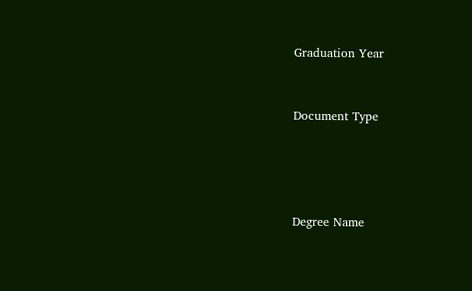Graduation Year


Document Type




Degree Name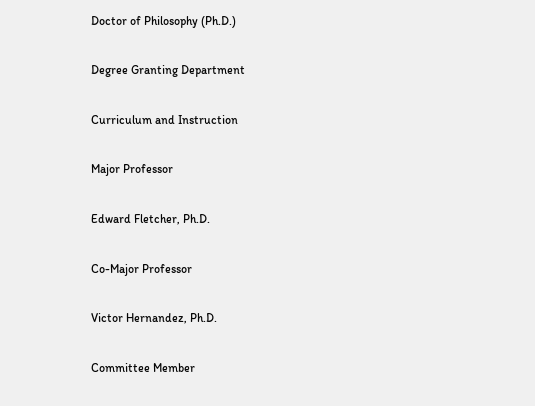Doctor of Philosophy (Ph.D.)

Degree Granting Department

Curriculum and Instruction

Major Professor

Edward Fletcher, Ph.D.

Co-Major Professor

Victor Hernandez, Ph.D.

Committee Member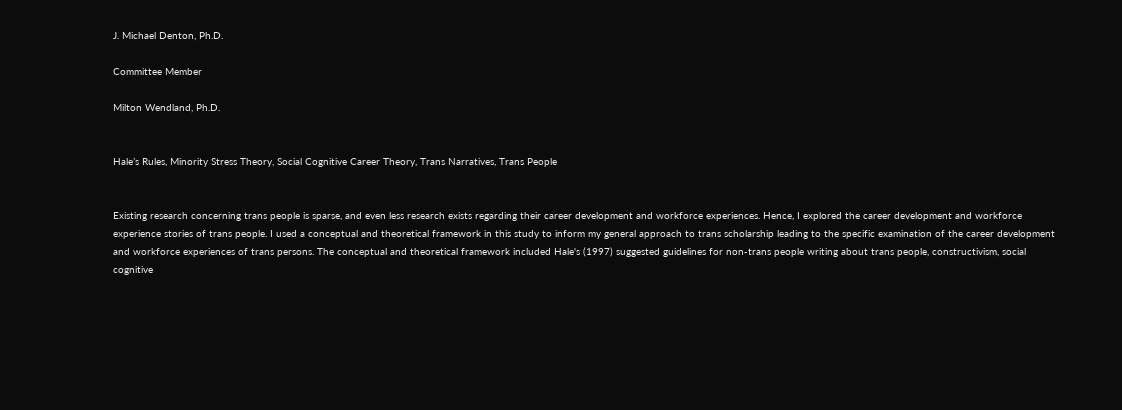J. Michael Denton, Ph.D.

Committee Member

Milton Wendland, Ph.D.


Hale’s Rules, Minority Stress Theory, Social Cognitive Career Theory, Trans Narratives, Trans People


Existing research concerning trans people is sparse, and even less research exists regarding their career development and workforce experiences. Hence, I explored the career development and workforce experience stories of trans people. I used a conceptual and theoretical framework in this study to inform my general approach to trans scholarship leading to the specific examination of the career development and workforce experiences of trans persons. The conceptual and theoretical framework included Hale's (1997) suggested guidelines for non-trans people writing about trans people, constructivism, social cognitive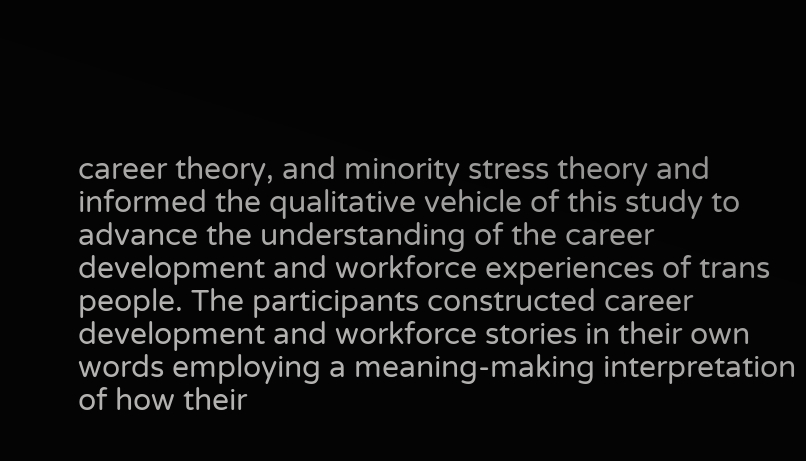career theory, and minority stress theory and informed the qualitative vehicle of this study to advance the understanding of the career development and workforce experiences of trans people. The participants constructed career development and workforce stories in their own words employing a meaning-making interpretation of how their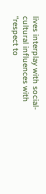lives interplay with social-cultural influences with “respect to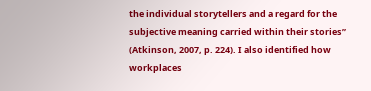the individual storytellers and a regard for the subjective meaning carried within their stories” (Atkinson, 2007, p. 224). I also identified how workplaces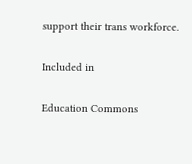support their trans workforce.

Included in

Education Commons